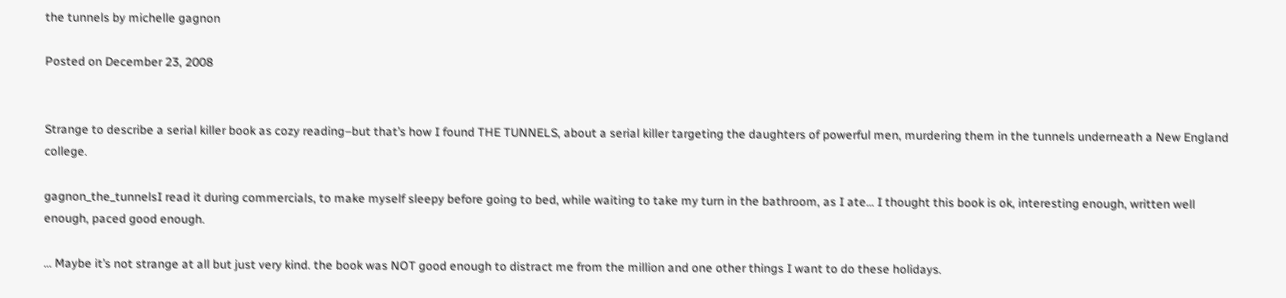the tunnels by michelle gagnon

Posted on December 23, 2008


Strange to describe a serial killer book as cozy reading–but that’s how I found THE TUNNELS, about a serial killer targeting the daughters of powerful men, murdering them in the tunnels underneath a New England college.

gagnon_the_tunnelsI read it during commercials, to make myself sleepy before going to bed, while waiting to take my turn in the bathroom, as I ate… I thought this book is ok, interesting enough, written well enough, paced good enough.

… Maybe it’s not strange at all but just very kind. the book was NOT good enough to distract me from the million and one other things I want to do these holidays.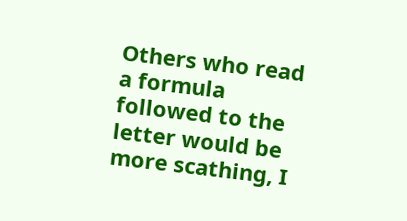Others who read a formula followed to the letter would be more scathing, I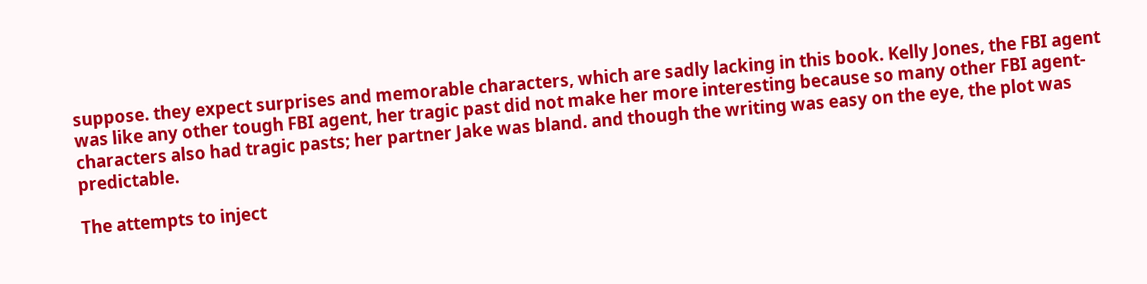suppose. they expect surprises and memorable characters, which are sadly lacking in this book. Kelly Jones, the FBI agent was like any other tough FBI agent, her tragic past did not make her more interesting because so many other FBI agent-characters also had tragic pasts; her partner Jake was bland. and though the writing was easy on the eye, the plot was predictable.

The attempts to inject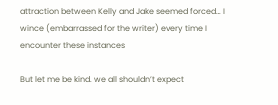attraction between Kelly and Jake seemed forced… I wince (embarrassed for the writer) every time I encounter these instances

But let me be kind. we all shouldn’t expect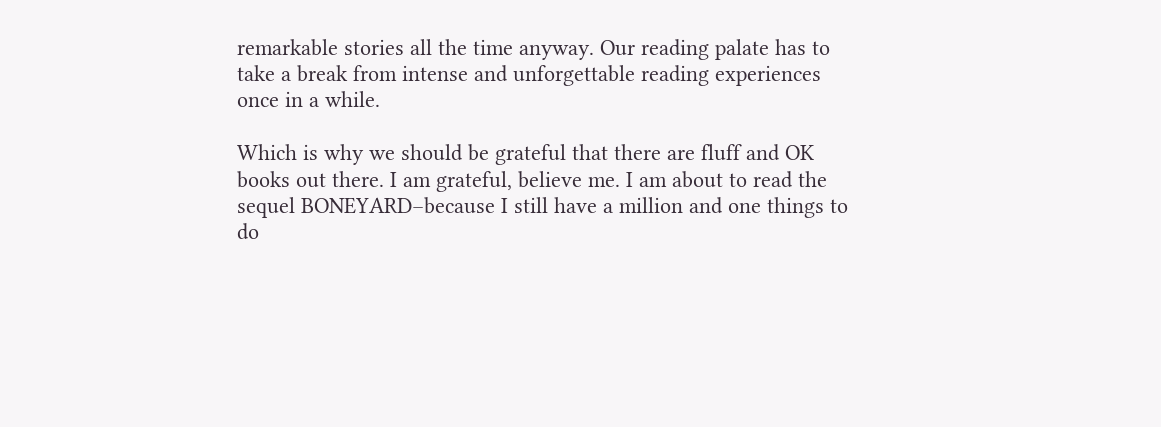remarkable stories all the time anyway. Our reading palate has to take a break from intense and unforgettable reading experiences once in a while.

Which is why we should be grateful that there are fluff and OK books out there. I am grateful, believe me. I am about to read the sequel BONEYARD–because I still have a million and one things to do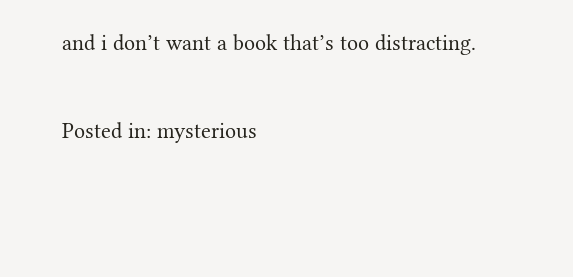and i don’t want a book that’s too distracting.

Posted in: mysterious